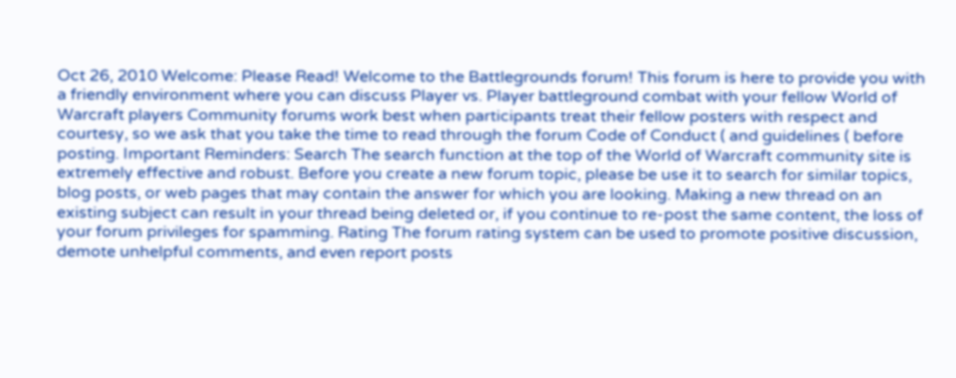Oct 26, 2010 Welcome: Please Read! Welcome to the Battlegrounds forum! This forum is here to provide you with a friendly environment where you can discuss Player vs. Player battleground combat with your fellow World of Warcraft players Community forums work best when participants treat their fellow posters with respect and courtesy, so we ask that you take the time to read through the forum Code of Conduct ( and guidelines ( before posting. Important Reminders: Search The search function at the top of the World of Warcraft community site is extremely effective and robust. Before you create a new forum topic, please be use it to search for similar topics, blog posts, or web pages that may contain the answer for which you are looking. Making a new thread on an existing subject can result in your thread being deleted or, if you continue to re-post the same content, the loss of your forum privileges for spamming. Rating The forum rating system can be used to promote positive discussion, demote unhelpful comments, and even report posts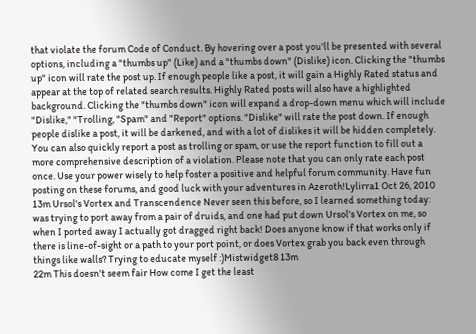that violate the forum Code of Conduct. By hovering over a post you'll be presented with several options, including a "thumbs up" (Like) and a "thumbs down" (Dislike) icon. Clicking the "thumbs up" icon will rate the post up. If enough people like a post, it will gain a Highly Rated status and appear at the top of related search results. Highly Rated posts will also have a highlighted background. Clicking the "thumbs down" icon will expand a drop-down menu which will include "Dislike," "Trolling, "Spam" and "Report" options. "Dislike" will rate the post down. If enough people dislike a post, it will be darkened, and with a lot of dislikes it will be hidden completely. You can also quickly report a post as trolling or spam, or use the report function to fill out a more comprehensive description of a violation. Please note that you can only rate each post once. Use your power wisely to help foster a positive and helpful forum community. Have fun posting on these forums, and good luck with your adventures in Azeroth!Lylirra1 Oct 26, 2010
13m Ursol's Vortex and Transcendence Never seen this before, so I learned something today: was trying to port away from a pair of druids, and one had put down Ursol's Vortex on me, so when I ported away I actually got dragged right back! Does anyone know if that works only if there is line-of-sight or a path to your port point, or does Vortex grab you back even through things like walls? Trying to educate myself :)Mistwidget8 13m
22m This doesn't seem fair How come I get the least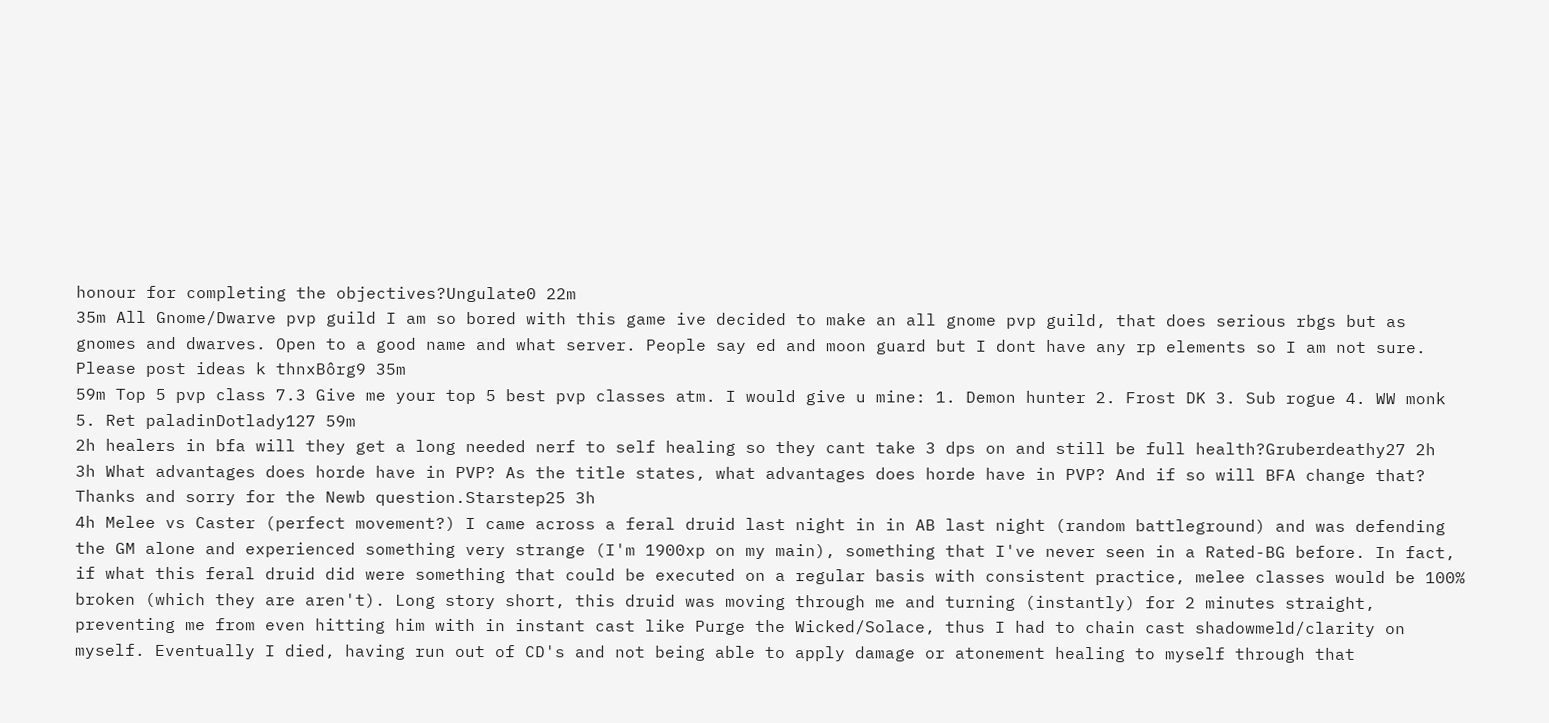honour for completing the objectives?Ungulate0 22m
35m All Gnome/Dwarve pvp guild I am so bored with this game ive decided to make an all gnome pvp guild, that does serious rbgs but as gnomes and dwarves. Open to a good name and what server. People say ed and moon guard but I dont have any rp elements so I am not sure. Please post ideas k thnxBôrg9 35m
59m Top 5 pvp class 7.3 Give me your top 5 best pvp classes atm. I would give u mine: 1. Demon hunter 2. Frost DK 3. Sub rogue 4. WW monk 5. Ret paladinDotlady127 59m
2h healers in bfa will they get a long needed nerf to self healing so they cant take 3 dps on and still be full health?Gruberdeathy27 2h
3h What advantages does horde have in PVP? As the title states, what advantages does horde have in PVP? And if so will BFA change that? Thanks and sorry for the Newb question.Starstep25 3h
4h Melee vs Caster (perfect movement?) I came across a feral druid last night in in AB last night (random battleground) and was defending the GM alone and experienced something very strange (I'm 1900xp on my main), something that I've never seen in a Rated-BG before. In fact, if what this feral druid did were something that could be executed on a regular basis with consistent practice, melee classes would be 100% broken (which they are aren't). Long story short, this druid was moving through me and turning (instantly) for 2 minutes straight, preventing me from even hitting him with in instant cast like Purge the Wicked/Solace, thus I had to chain cast shadowmeld/clarity on myself. Eventually I died, having run out of CD's and not being able to apply damage or atonement healing to myself through that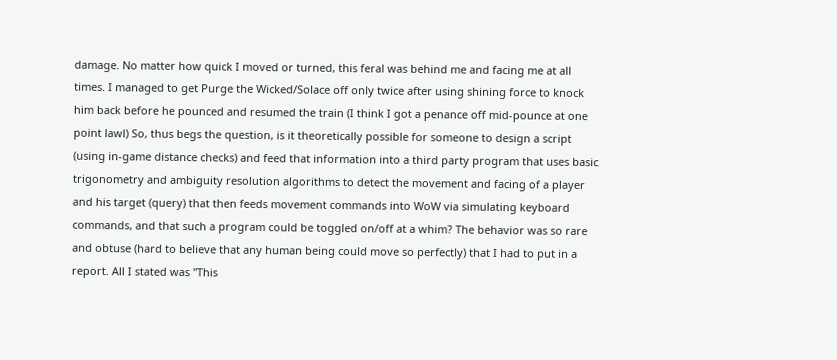damage. No matter how quick I moved or turned, this feral was behind me and facing me at all times. I managed to get Purge the Wicked/Solace off only twice after using shining force to knock him back before he pounced and resumed the train (I think I got a penance off mid-pounce at one point lawl) So, thus begs the question, is it theoretically possible for someone to design a script (using in-game distance checks) and feed that information into a third party program that uses basic trigonometry and ambiguity resolution algorithms to detect the movement and facing of a player and his target (query) that then feeds movement commands into WoW via simulating keyboard commands, and that such a program could be toggled on/off at a whim? The behavior was so rare and obtuse (hard to believe that any human being could move so perfectly) that I had to put in a report. All I stated was "This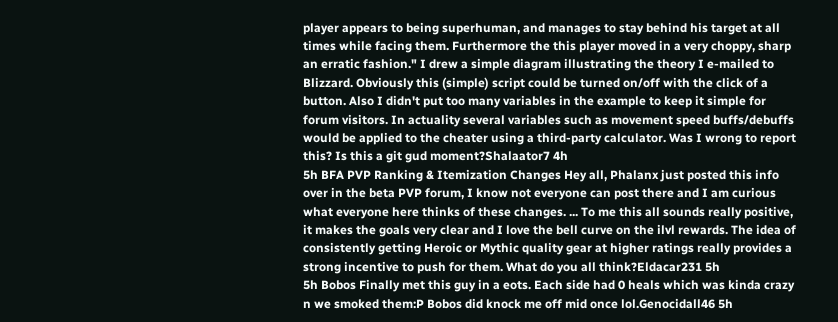player appears to being superhuman, and manages to stay behind his target at all times while facing them. Furthermore the this player moved in a very choppy, sharp an erratic fashion." I drew a simple diagram illustrating the theory I e-mailed to Blizzard. Obviously this (simple) script could be turned on/off with the click of a button. Also I didn't put too many variables in the example to keep it simple for forum visitors. In actuality several variables such as movement speed buffs/debuffs would be applied to the cheater using a third-party calculator. Was I wrong to report this? Is this a git gud moment?Shalaator7 4h
5h BFA PVP Ranking & Itemization Changes Hey all, Phalanx just posted this info over in the beta PVP forum, I know not everyone can post there and I am curious what everyone here thinks of these changes. ... To me this all sounds really positive, it makes the goals very clear and I love the bell curve on the ilvl rewards. The idea of consistently getting Heroic or Mythic quality gear at higher ratings really provides a strong incentive to push for them. What do you all think?Eldacar231 5h
5h Bobos Finally met this guy in a eots. Each side had 0 heals which was kinda crazy n we smoked them:P Bobos did knock me off mid once lol.Genocidall46 5h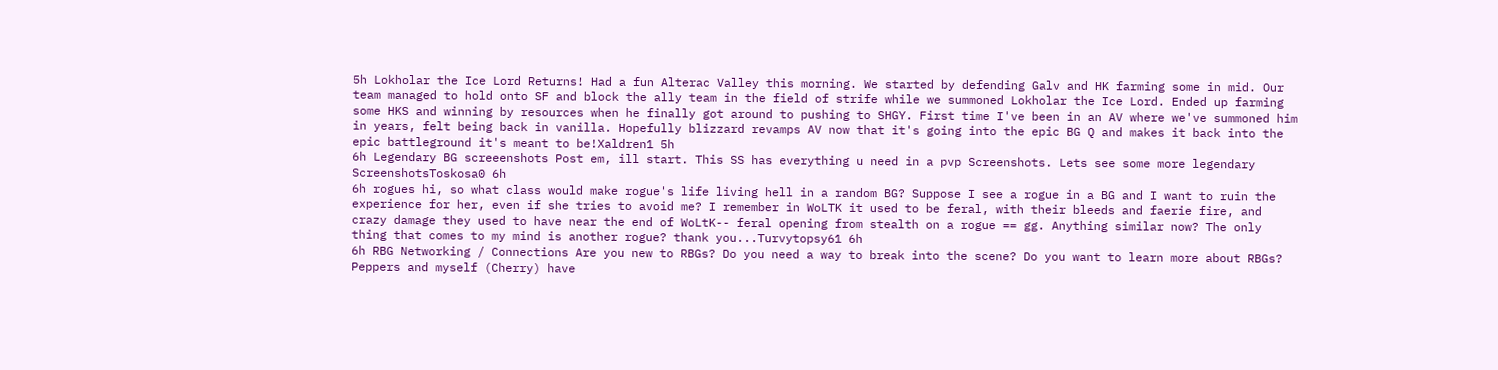5h Lokholar the Ice Lord Returns! Had a fun Alterac Valley this morning. We started by defending Galv and HK farming some in mid. Our team managed to hold onto SF and block the ally team in the field of strife while we summoned Lokholar the Ice Lord. Ended up farming some HKS and winning by resources when he finally got around to pushing to SHGY. First time I've been in an AV where we've summoned him in years, felt being back in vanilla. Hopefully blizzard revamps AV now that it's going into the epic BG Q and makes it back into the epic battleground it's meant to be!Xaldren1 5h
6h Legendary BG screeenshots Post em, ill start. This SS has everything u need in a pvp Screenshots. Lets see some more legendary ScreenshotsToskosa0 6h
6h rogues hi, so what class would make rogue's life living hell in a random BG? Suppose I see a rogue in a BG and I want to ruin the experience for her, even if she tries to avoid me? I remember in WoLTK it used to be feral, with their bleeds and faerie fire, and crazy damage they used to have near the end of WoLtK-- feral opening from stealth on a rogue == gg. Anything similar now? The only thing that comes to my mind is another rogue? thank you...Turvytopsy61 6h
6h RBG Networking / Connections Are you new to RBGs? Do you need a way to break into the scene? Do you want to learn more about RBGs? Peppers and myself (Cherry) have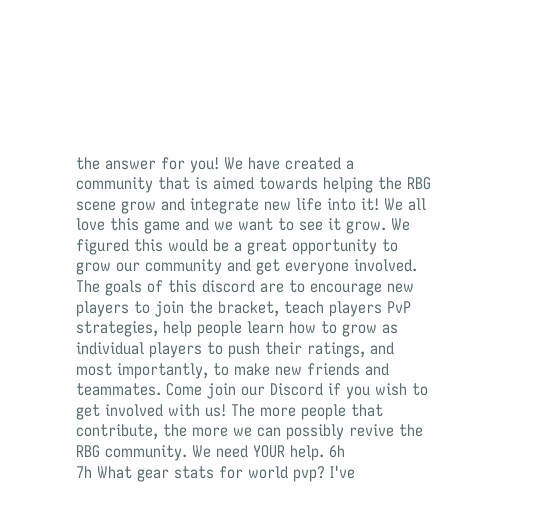the answer for you! We have created a community that is aimed towards helping the RBG scene grow and integrate new life into it! We all love this game and we want to see it grow. We figured this would be a great opportunity to grow our community and get everyone involved. The goals of this discord are to encourage new players to join the bracket, teach players PvP strategies, help people learn how to grow as individual players to push their ratings, and most importantly, to make new friends and teammates. Come join our Discord if you wish to get involved with us! The more people that contribute, the more we can possibly revive the RBG community. We need YOUR help. 6h
7h What gear stats for world pvp? I've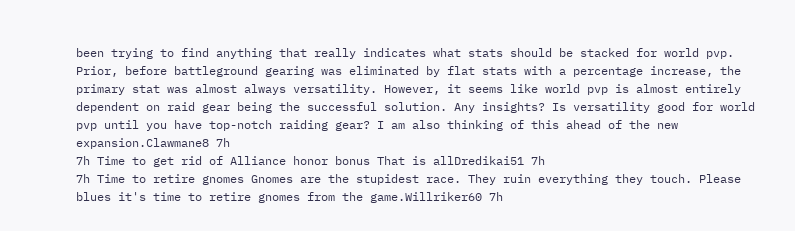been trying to find anything that really indicates what stats should be stacked for world pvp. Prior, before battleground gearing was eliminated by flat stats with a percentage increase, the primary stat was almost always versatility. However, it seems like world pvp is almost entirely dependent on raid gear being the successful solution. Any insights? Is versatility good for world pvp until you have top-notch raiding gear? I am also thinking of this ahead of the new expansion.Clawmane8 7h
7h Time to get rid of Alliance honor bonus That is allDredikai51 7h
7h Time to retire gnomes Gnomes are the stupidest race. They ruin everything they touch. Please blues it's time to retire gnomes from the game.Willriker60 7h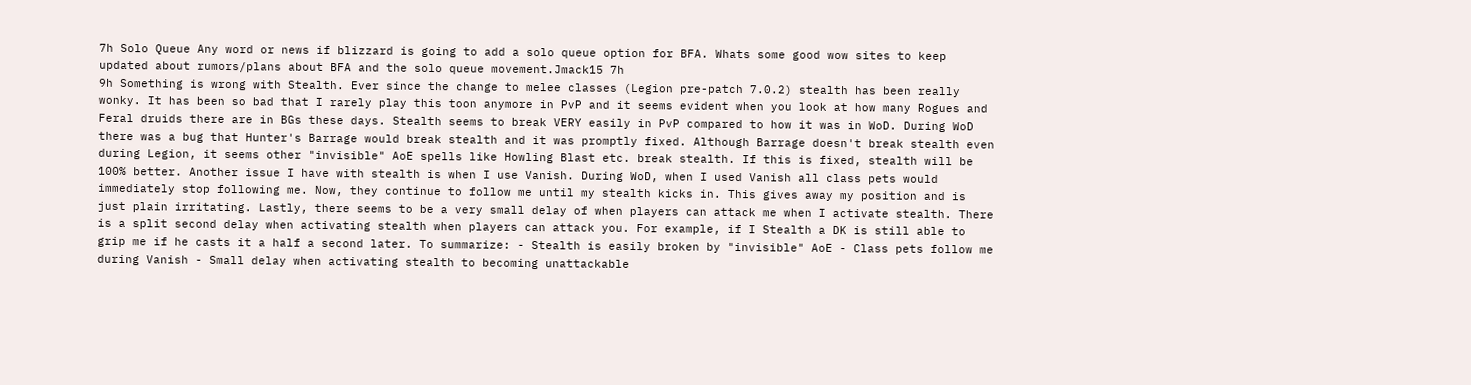7h Solo Queue Any word or news if blizzard is going to add a solo queue option for BFA. Whats some good wow sites to keep updated about rumors/plans about BFA and the solo queue movement.Jmack15 7h
9h Something is wrong with Stealth. Ever since the change to melee classes (Legion pre-patch 7.0.2) stealth has been really wonky. It has been so bad that I rarely play this toon anymore in PvP and it seems evident when you look at how many Rogues and Feral druids there are in BGs these days. Stealth seems to break VERY easily in PvP compared to how it was in WoD. During WoD there was a bug that Hunter's Barrage would break stealth and it was promptly fixed. Although Barrage doesn't break stealth even during Legion, it seems other "invisible" AoE spells like Howling Blast etc. break stealth. If this is fixed, stealth will be 100% better. Another issue I have with stealth is when I use Vanish. During WoD, when I used Vanish all class pets would immediately stop following me. Now, they continue to follow me until my stealth kicks in. This gives away my position and is just plain irritating. Lastly, there seems to be a very small delay of when players can attack me when I activate stealth. There is a split second delay when activating stealth when players can attack you. For example, if I Stealth a DK is still able to grip me if he casts it a half a second later. To summarize: - Stealth is easily broken by "invisible" AoE - Class pets follow me during Vanish - Small delay when activating stealth to becoming unattackable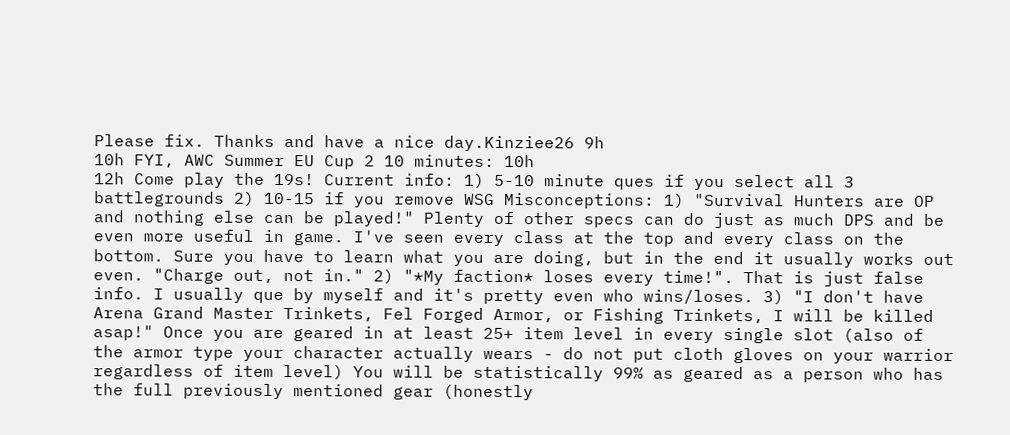Please fix. Thanks and have a nice day.Kinziee26 9h
10h FYI, AWC Summer EU Cup 2 10 minutes: 10h
12h Come play the 19s! Current info: 1) 5-10 minute ques if you select all 3 battlegrounds 2) 10-15 if you remove WSG Misconceptions: 1) "Survival Hunters are OP and nothing else can be played!" Plenty of other specs can do just as much DPS and be even more useful in game. I've seen every class at the top and every class on the bottom. Sure you have to learn what you are doing, but in the end it usually works out even. "Charge out, not in." 2) "*My faction* loses every time!". That is just false info. I usually que by myself and it's pretty even who wins/loses. 3) "I don't have Arena Grand Master Trinkets, Fel Forged Armor, or Fishing Trinkets, I will be killed asap!" Once you are geared in at least 25+ item level in every single slot (also of the armor type your character actually wears - do not put cloth gloves on your warrior regardless of item level) You will be statistically 99% as geared as a person who has the full previously mentioned gear (honestly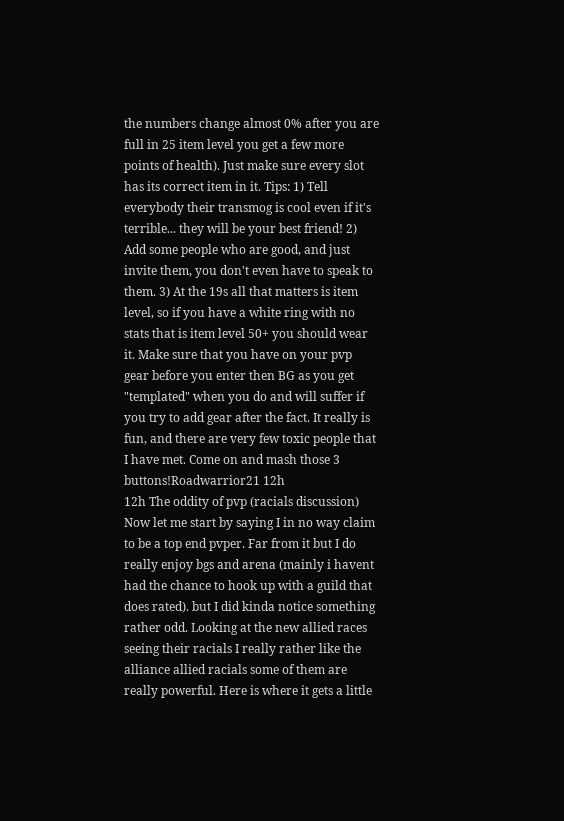the numbers change almost 0% after you are full in 25 item level you get a few more points of health). Just make sure every slot has its correct item in it. Tips: 1) Tell everybody their transmog is cool even if it's terrible... they will be your best friend! 2) Add some people who are good, and just invite them, you don't even have to speak to them. 3) At the 19s all that matters is item level, so if you have a white ring with no stats that is item level 50+ you should wear it. Make sure that you have on your pvp gear before you enter then BG as you get "templated" when you do and will suffer if you try to add gear after the fact. It really is fun, and there are very few toxic people that I have met. Come on and mash those 3 buttons!Roadwarrior21 12h
12h The oddity of pvp (racials discussion) Now let me start by saying I in no way claim to be a top end pvper. Far from it but I do really enjoy bgs and arena (mainly i havent had the chance to hook up with a guild that does rated). but I did kinda notice something rather odd. Looking at the new allied races seeing their racials I really rather like the alliance allied racials some of them are really powerful. Here is where it gets a little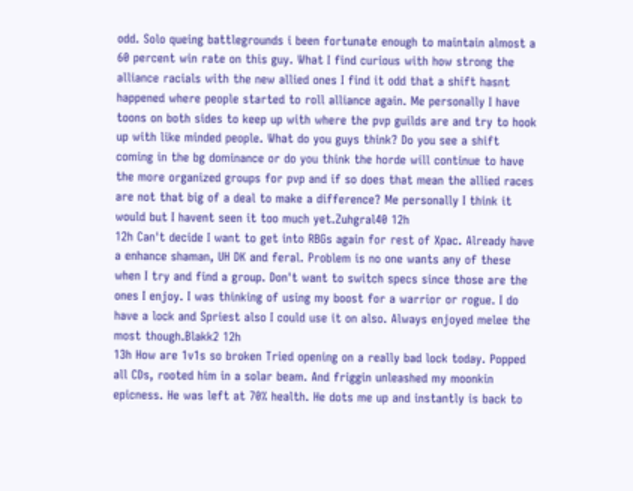odd. Solo queing battlegrounds i been fortunate enough to maintain almost a 60 percent win rate on this guy. What I find curious with how strong the alliance racials with the new allied ones I find it odd that a shift hasnt happened where people started to roll alliance again. Me personally I have toons on both sides to keep up with where the pvp guilds are and try to hook up with like minded people. What do you guys think? Do you see a shift coming in the bg dominance or do you think the horde will continue to have the more organized groups for pvp and if so does that mean the allied races are not that big of a deal to make a difference? Me personally I think it would but I havent seen it too much yet.Zuhgral40 12h
12h Can't decide I want to get into RBGs again for rest of Xpac. Already have a enhance shaman, UH DK and feral. Problem is no one wants any of these when I try and find a group. Don't want to switch specs since those are the ones I enjoy. I was thinking of using my boost for a warrior or rogue. I do have a lock and Spriest also I could use it on also. Always enjoyed melee the most though.Blakk2 12h
13h How are 1v1s so broken Tried opening on a really bad lock today. Popped all CDs, rooted him in a solar beam. And friggin unleashed my moonkin epicness. He was left at 70% health. He dots me up and instantly is back to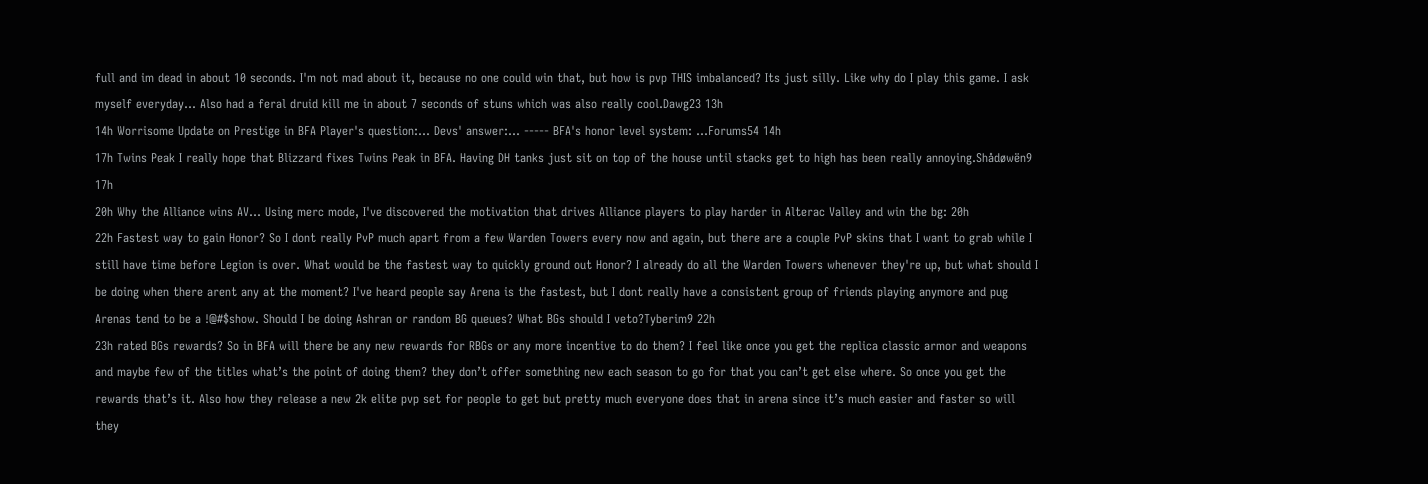full and im dead in about 10 seconds. I'm not mad about it, because no one could win that, but how is pvp THIS imbalanced? Its just silly. Like why do I play this game. I ask myself everyday... Also had a feral druid kill me in about 7 seconds of stuns which was also really cool.Dawg23 13h
14h Worrisome Update on Prestige in BFA Player's question:... Devs' answer:... ----- BFA's honor level system: ...Forums54 14h
17h Twins Peak I really hope that Blizzard fixes Twins Peak in BFA. Having DH tanks just sit on top of the house until stacks get to high has been really annoying.Shådøwën9 17h
20h Why the Alliance wins AV... Using merc mode, I've discovered the motivation that drives Alliance players to play harder in Alterac Valley and win the bg: 20h
22h Fastest way to gain Honor? So I dont really PvP much apart from a few Warden Towers every now and again, but there are a couple PvP skins that I want to grab while I still have time before Legion is over. What would be the fastest way to quickly ground out Honor? I already do all the Warden Towers whenever they're up, but what should I be doing when there arent any at the moment? I've heard people say Arena is the fastest, but I dont really have a consistent group of friends playing anymore and pug Arenas tend to be a !@#$show. Should I be doing Ashran or random BG queues? What BGs should I veto?Tyberim9 22h
23h rated BGs rewards? So in BFA will there be any new rewards for RBGs or any more incentive to do them? I feel like once you get the replica classic armor and weapons and maybe few of the titles what’s the point of doing them? they don’t offer something new each season to go for that you can’t get else where. So once you get the rewards that’s it. Also how they release a new 2k elite pvp set for people to get but pretty much everyone does that in arena since it’s much easier and faster so will they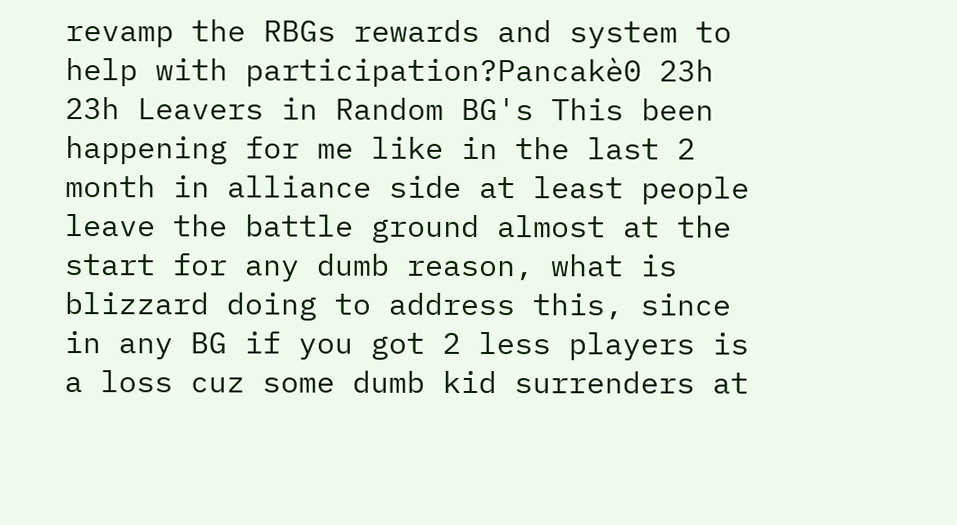revamp the RBGs rewards and system to help with participation?Pancakè0 23h
23h Leavers in Random BG's This been happening for me like in the last 2 month in alliance side at least people leave the battle ground almost at the start for any dumb reason, what is blizzard doing to address this, since in any BG if you got 2 less players is a loss cuz some dumb kid surrenders at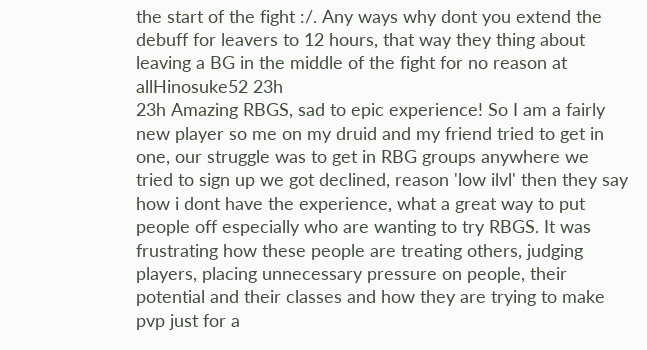the start of the fight :/. Any ways why dont you extend the debuff for leavers to 12 hours, that way they thing about leaving a BG in the middle of the fight for no reason at allHinosuke52 23h
23h Amazing RBGS, sad to epic experience! So I am a fairly new player so me on my druid and my friend tried to get in one, our struggle was to get in RBG groups anywhere we tried to sign up we got declined, reason 'low ilvl' then they say how i dont have the experience, what a great way to put people off especially who are wanting to try RBGS. It was frustrating how these people are treating others, judging players, placing unnecessary pressure on people, their potential and their classes and how they are trying to make pvp just for a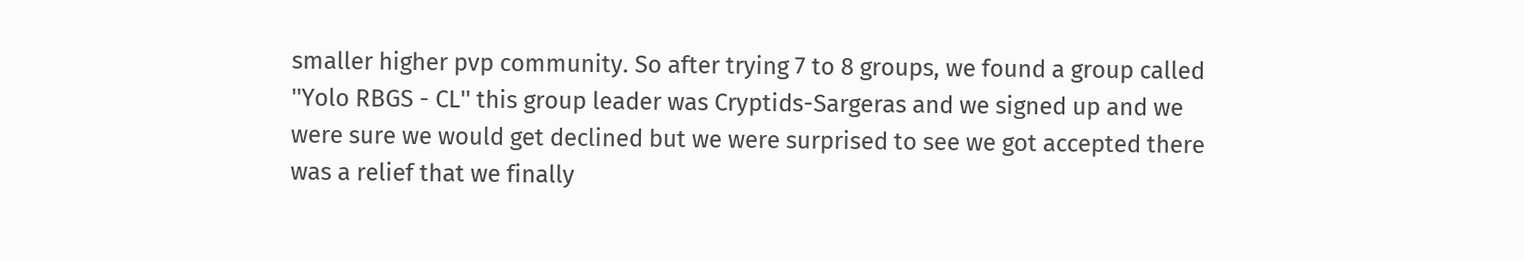smaller higher pvp community. So after trying 7 to 8 groups, we found a group called ''Yolo RBGS - CL'' this group leader was Cryptids-Sargeras and we signed up and we were sure we would get declined but we were surprised to see we got accepted there was a relief that we finally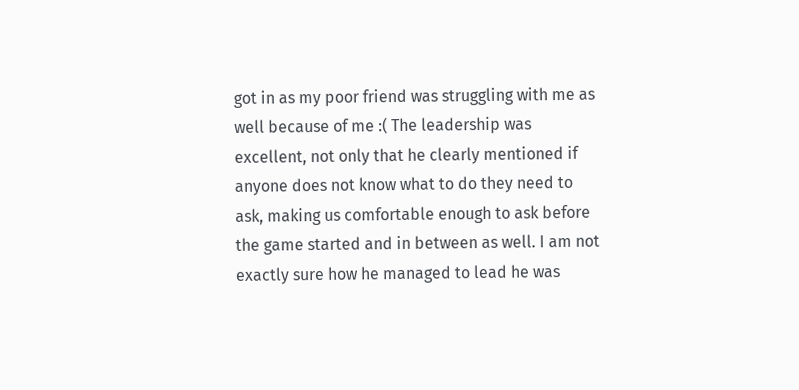got in as my poor friend was struggling with me as well because of me :( The leadership was excellent, not only that he clearly mentioned if anyone does not know what to do they need to ask, making us comfortable enough to ask before the game started and in between as well. I am not exactly sure how he managed to lead he was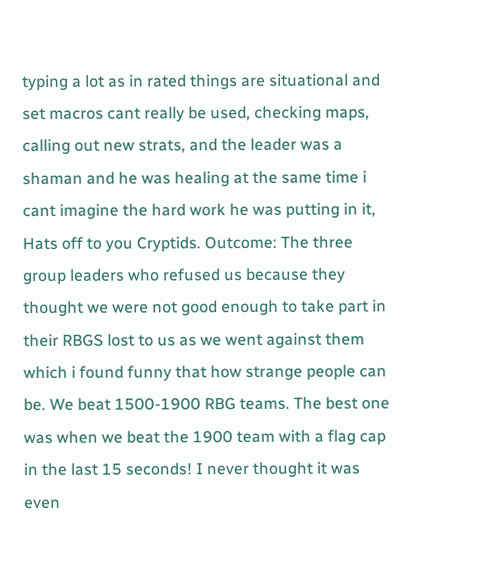typing a lot as in rated things are situational and set macros cant really be used, checking maps, calling out new strats, and the leader was a shaman and he was healing at the same time i cant imagine the hard work he was putting in it, Hats off to you Cryptids. Outcome: The three group leaders who refused us because they thought we were not good enough to take part in their RBGS lost to us as we went against them which i found funny that how strange people can be. We beat 1500-1900 RBG teams. The best one was when we beat the 1900 team with a flag cap in the last 15 seconds! I never thought it was even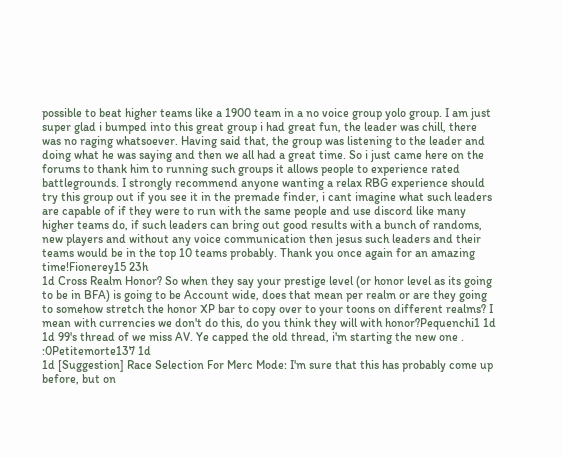possible to beat higher teams like a 1900 team in a no voice group yolo group. I am just super glad i bumped into this great group i had great fun, the leader was chill, there was no raging whatsoever. Having said that, the group was listening to the leader and doing what he was saying and then we all had a great time. So i just came here on the forums to thank him to running such groups it allows people to experience rated battlegrounds. I strongly recommend anyone wanting a relax RBG experience should try this group out if you see it in the premade finder, i cant imagine what such leaders are capable of if they were to run with the same people and use discord like many higher teams do, if such leaders can bring out good results with a bunch of randoms, new players and without any voice communication then jesus such leaders and their teams would be in the top 10 teams probably. Thank you once again for an amazing time!Fionerey15 23h
1d Cross Realm Honor? So when they say your prestige level (or honor level as its going to be in BFA) is going to be Account wide, does that mean per realm or are they going to somehow stretch the honor XP bar to copy over to your toons on different realms? I mean with currencies we don't do this, do you think they will with honor?Pequenchi1 1d
1d 99's thread of we miss AV. Ye capped the old thread, i'm starting the new one . :0Petitemorte137 1d
1d [Suggestion] Race Selection For Merc Mode: I'm sure that this has probably come up before, but on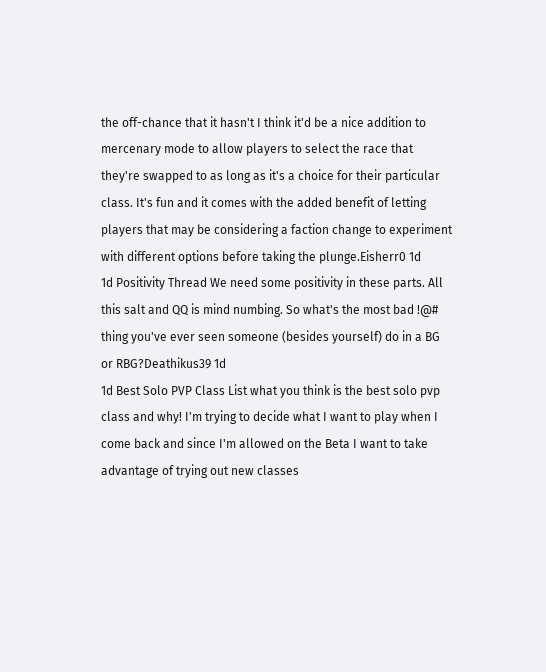the off-chance that it hasn't I think it'd be a nice addition to mercenary mode to allow players to select the race that they're swapped to as long as it's a choice for their particular class. It's fun and it comes with the added benefit of letting players that may be considering a faction change to experiment with different options before taking the plunge.Eisherr0 1d
1d Positivity Thread We need some positivity in these parts. All this salt and QQ is mind numbing. So what's the most bad !@# thing you've ever seen someone (besides yourself) do in a BG or RBG?Deathikus39 1d
1d Best Solo PVP Class List what you think is the best solo pvp class and why! I'm trying to decide what I want to play when I come back and since I'm allowed on the Beta I want to take advantage of trying out new classes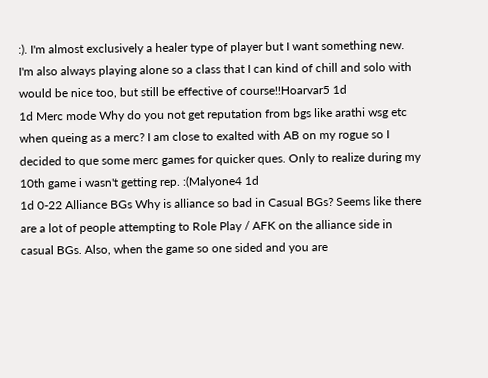:). I'm almost exclusively a healer type of player but I want something new. I'm also always playing alone so a class that I can kind of chill and solo with would be nice too, but still be effective of course!!Hoarvar5 1d
1d Merc mode Why do you not get reputation from bgs like arathi wsg etc when queing as a merc? I am close to exalted with AB on my rogue so I decided to que some merc games for quicker ques. Only to realize during my 10th game i wasn't getting rep. :(Malyone4 1d
1d 0-22 Alliance BGs Why is alliance so bad in Casual BGs? Seems like there are a lot of people attempting to Role Play / AFK on the alliance side in casual BGs. Also, when the game so one sided and you are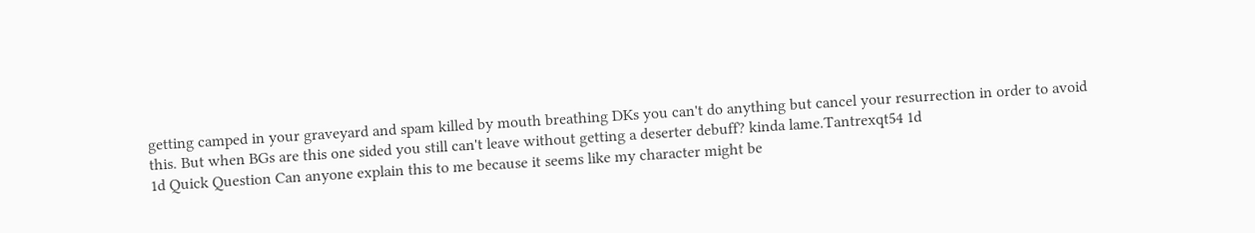getting camped in your graveyard and spam killed by mouth breathing DKs you can't do anything but cancel your resurrection in order to avoid this. But when BGs are this one sided you still can't leave without getting a deserter debuff? kinda lame.Tantrexqt54 1d
1d Quick Question Can anyone explain this to me because it seems like my character might be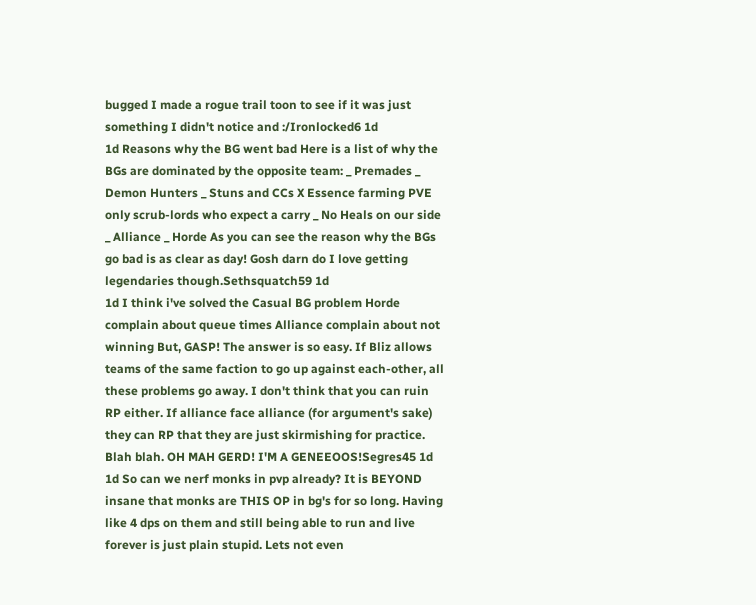bugged I made a rogue trail toon to see if it was just something I didn't notice and :/Ironlocked6 1d
1d Reasons why the BG went bad Here is a list of why the BGs are dominated by the opposite team: _ Premades _ Demon Hunters _ Stuns and CCs X Essence farming PVE only scrub-lords who expect a carry _ No Heals on our side _ Alliance _ Horde As you can see the reason why the BGs go bad is as clear as day! Gosh darn do I love getting legendaries though.Sethsquatch59 1d
1d I think i've solved the Casual BG problem Horde complain about queue times Alliance complain about not winning But, GASP! The answer is so easy. If Bliz allows teams of the same faction to go up against each-other, all these problems go away. I don't think that you can ruin RP either. If alliance face alliance (for argument's sake) they can RP that they are just skirmishing for practice. Blah blah. OH MAH GERD! I'M A GENEEOOS!Segres45 1d
1d So can we nerf monks in pvp already? It is BEYOND insane that monks are THIS OP in bg's for so long. Having like 4 dps on them and still being able to run and live forever is just plain stupid. Lets not even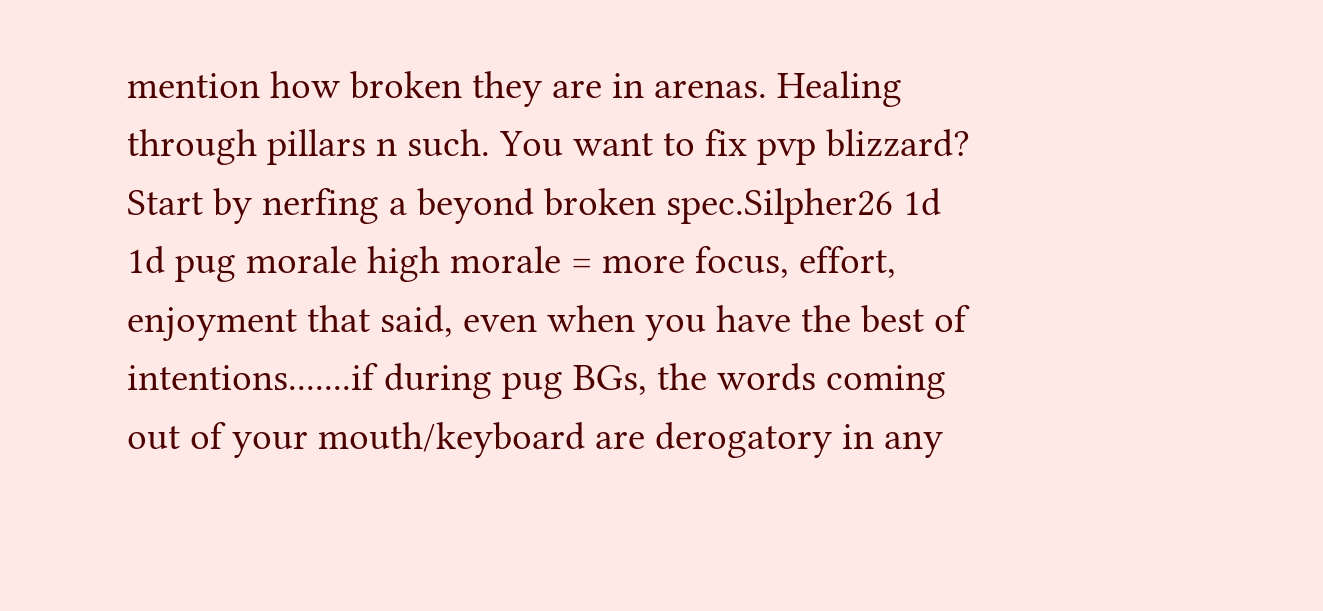mention how broken they are in arenas. Healing through pillars n such. You want to fix pvp blizzard? Start by nerfing a beyond broken spec.Silpher26 1d
1d pug morale high morale = more focus, effort, enjoyment that said, even when you have the best of intentions.......if during pug BGs, the words coming out of your mouth/keyboard are derogatory in any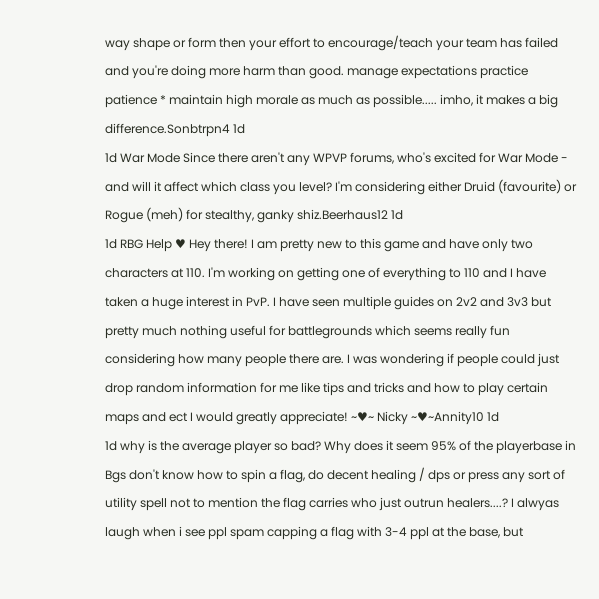way shape or form then your effort to encourage/teach your team has failed and you're doing more harm than good. manage expectations practice patience * maintain high morale as much as possible..... imho, it makes a big difference.Sonbtrpn4 1d
1d War Mode Since there aren't any WPVP forums, who's excited for War Mode - and will it affect which class you level? I'm considering either Druid (favourite) or Rogue (meh) for stealthy, ganky shiz.Beerhaus12 1d
1d RBG Help ♥ Hey there! I am pretty new to this game and have only two characters at 110. I'm working on getting one of everything to 110 and I have taken a huge interest in PvP. I have seen multiple guides on 2v2 and 3v3 but pretty much nothing useful for battlegrounds which seems really fun considering how many people there are. I was wondering if people could just drop random information for me like tips and tricks and how to play certain maps and ect I would greatly appreciate! ~♥~ Nicky ~♥~Annity10 1d
1d why is the average player so bad? Why does it seem 95% of the playerbase in Bgs don't know how to spin a flag, do decent healing / dps or press any sort of utility spell not to mention the flag carries who just outrun healers....? I alwyas laugh when i see ppl spam capping a flag with 3-4 ppl at the base, but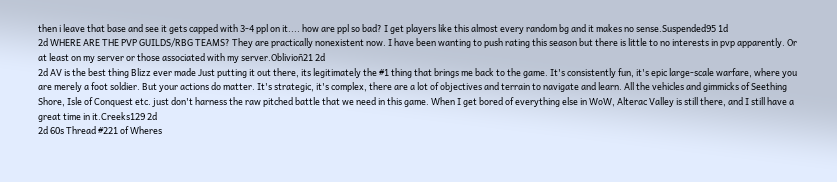then i leave that base and see it gets capped with 3-4 ppl on it.... how are ppl so bad? I get players like this almost every random bg and it makes no sense.Suspended95 1d
2d WHERE ARE THE PVP GUILDS/RBG TEAMS? They are practically nonexistent now. I have been wanting to push rating this season but there is little to no interests in pvp apparently. Or at least on my server or those associated with my server.Oblivioñ21 2d
2d AV is the best thing Blizz ever made Just putting it out there, its legitimately the #1 thing that brings me back to the game. It's consistently fun, it's epic large-scale warfare, where you are merely a foot soldier. But your actions do matter. It's strategic, it's complex, there are a lot of objectives and terrain to navigate and learn. All the vehicles and gimmicks of Seething Shore, Isle of Conquest etc. just don't harness the raw pitched battle that we need in this game. When I get bored of everything else in WoW, Alterac Valley is still there, and I still have a great time in it.Creeks129 2d
2d 60s Thread #221 of Wheres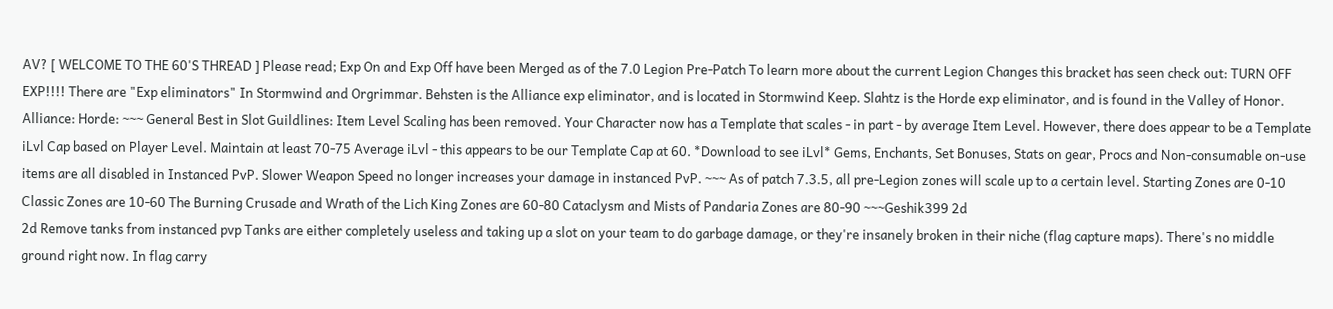AV? [ WELCOME TO THE 60'S THREAD ] Please read; Exp On and Exp Off have been Merged as of the 7.0 Legion Pre-Patch To learn more about the current Legion Changes this bracket has seen check out: TURN OFF EXP!!!! There are "Exp eliminators" In Stormwind and Orgrimmar. Behsten is the Alliance exp eliminator, and is located in Stormwind Keep. Slahtz is the Horde exp eliminator, and is found in the Valley of Honor. Alliance: Horde: ~~~ General Best in Slot Guildlines: Item Level Scaling has been removed. Your Character now has a Template that scales - in part - by average Item Level. However, there does appear to be a Template iLvl Cap based on Player Level. Maintain at least 70-75 Average iLvl - this appears to be our Template Cap at 60. *Download to see iLvl* Gems, Enchants, Set Bonuses, Stats on gear, Procs and Non-consumable on-use items are all disabled in Instanced PvP. Slower Weapon Speed no longer increases your damage in instanced PvP. ~~~ As of patch 7.3.5, all pre-Legion zones will scale up to a certain level. Starting Zones are 0-10 Classic Zones are 10-60 The Burning Crusade and Wrath of the Lich King Zones are 60-80 Cataclysm and Mists of Pandaria Zones are 80-90 ~~~Geshik399 2d
2d Remove tanks from instanced pvp Tanks are either completely useless and taking up a slot on your team to do garbage damage, or they're insanely broken in their niche (flag capture maps). There's no middle ground right now. In flag carry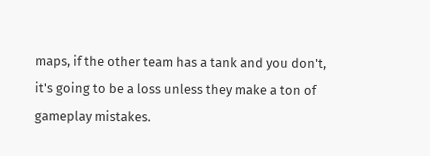maps, if the other team has a tank and you don't, it's going to be a loss unless they make a ton of gameplay mistakes.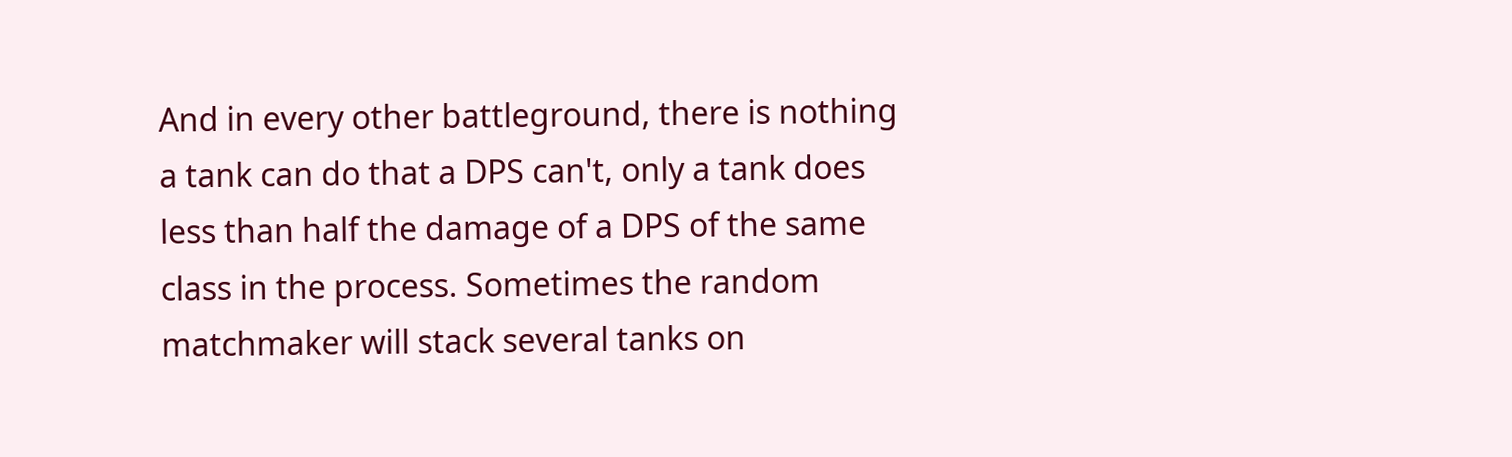And in every other battleground, there is nothing a tank can do that a DPS can't, only a tank does less than half the damage of a DPS of the same class in the process. Sometimes the random matchmaker will stack several tanks on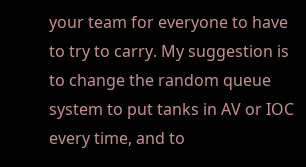your team for everyone to have to try to carry. My suggestion is to change the random queue system to put tanks in AV or IOC every time, and to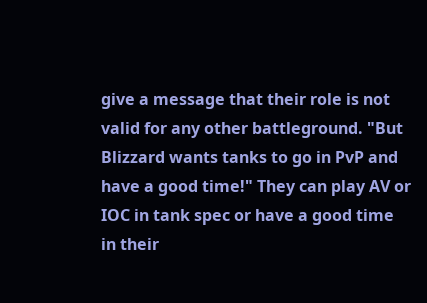give a message that their role is not valid for any other battleground. "But Blizzard wants tanks to go in PvP and have a good time!" They can play AV or IOC in tank spec or have a good time in their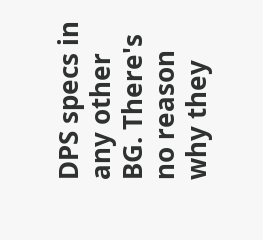DPS specs in any other BG. There's no reason why they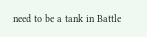need to be a tank in Battle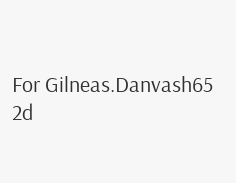For Gilneas.Danvash65 2d